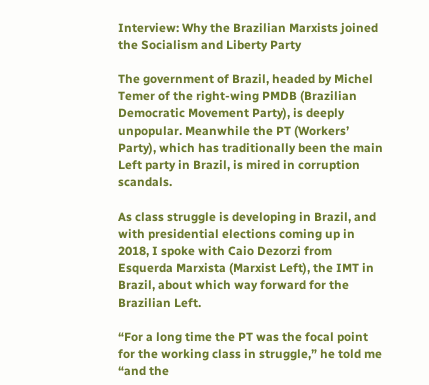Interview: Why the Brazilian Marxists joined the Socialism and Liberty Party

The government of Brazil, headed by Michel Temer of the right-wing PMDB (Brazilian Democratic Movement Party), is deeply unpopular. Meanwhile the PT (Workers’ Party), which has traditionally been the main Left party in Brazil, is mired in corruption scandals.

As class struggle is developing in Brazil, and with presidential elections coming up in 2018, I spoke with Caio Dezorzi from Esquerda Marxista (Marxist Left), the IMT in Brazil, about which way forward for the Brazilian Left.

“For a long time the PT was the focal point for the working class in struggle,” he told me “and the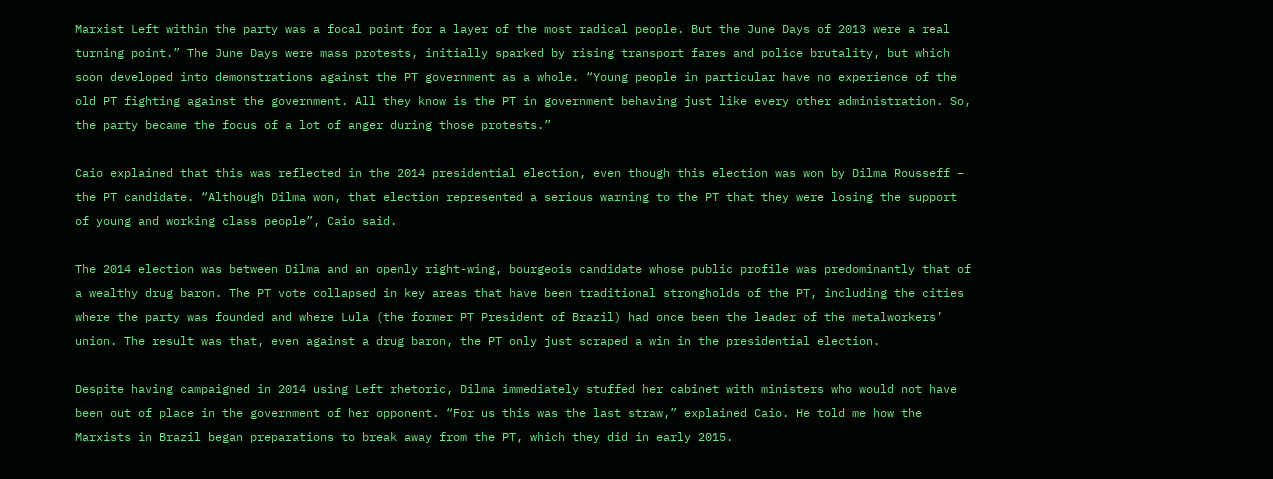Marxist Left within the party was a focal point for a layer of the most radical people. But the June Days of 2013 were a real turning point.” The June Days were mass protests, initially sparked by rising transport fares and police brutality, but which soon developed into demonstrations against the PT government as a whole. “Young people in particular have no experience of the old PT fighting against the government. All they know is the PT in government behaving just like every other administration. So, the party became the focus of a lot of anger during those protests.”

Caio explained that this was reflected in the 2014 presidential election, even though this election was won by Dilma Rousseff – the PT candidate. “Although Dilma won, that election represented a serious warning to the PT that they were losing the support of young and working class people”, Caio said.

The 2014 election was between Dilma and an openly right-wing, bourgeois candidate whose public profile was predominantly that of a wealthy drug baron. The PT vote collapsed in key areas that have been traditional strongholds of the PT, including the cities where the party was founded and where Lula (the former PT President of Brazil) had once been the leader of the metalworkers’ union. The result was that, even against a drug baron, the PT only just scraped a win in the presidential election.

Despite having campaigned in 2014 using Left rhetoric, Dilma immediately stuffed her cabinet with ministers who would not have been out of place in the government of her opponent. “For us this was the last straw,” explained Caio. He told me how the Marxists in Brazil began preparations to break away from the PT, which they did in early 2015.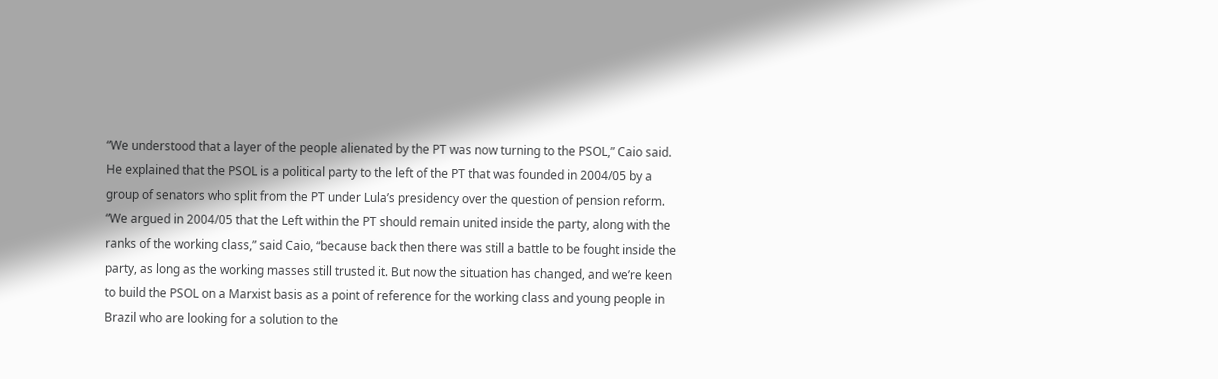“We understood that a layer of the people alienated by the PT was now turning to the PSOL,” Caio said. He explained that the PSOL is a political party to the left of the PT that was founded in 2004/05 by a group of senators who split from the PT under Lula’s presidency over the question of pension reform. “We argued in 2004/05 that the Left within the PT should remain united inside the party, along with the ranks of the working class,” said Caio, “because back then there was still a battle to be fought inside the party, as long as the working masses still trusted it. But now the situation has changed, and we’re keen to build the PSOL on a Marxist basis as a point of reference for the working class and young people in Brazil who are looking for a solution to the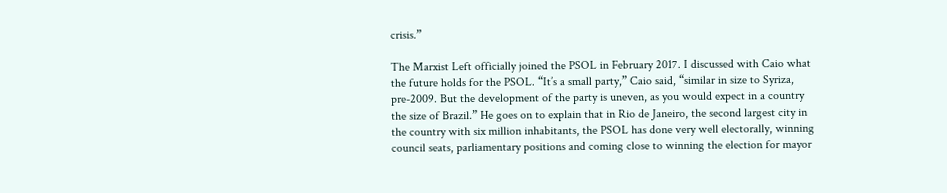crisis.”

The Marxist Left officially joined the PSOL in February 2017. I discussed with Caio what the future holds for the PSOL. “It’s a small party,” Caio said, “similar in size to Syriza, pre-2009. But the development of the party is uneven, as you would expect in a country the size of Brazil.” He goes on to explain that in Rio de Janeiro, the second largest city in the country with six million inhabitants, the PSOL has done very well electorally, winning council seats, parliamentary positions and coming close to winning the election for mayor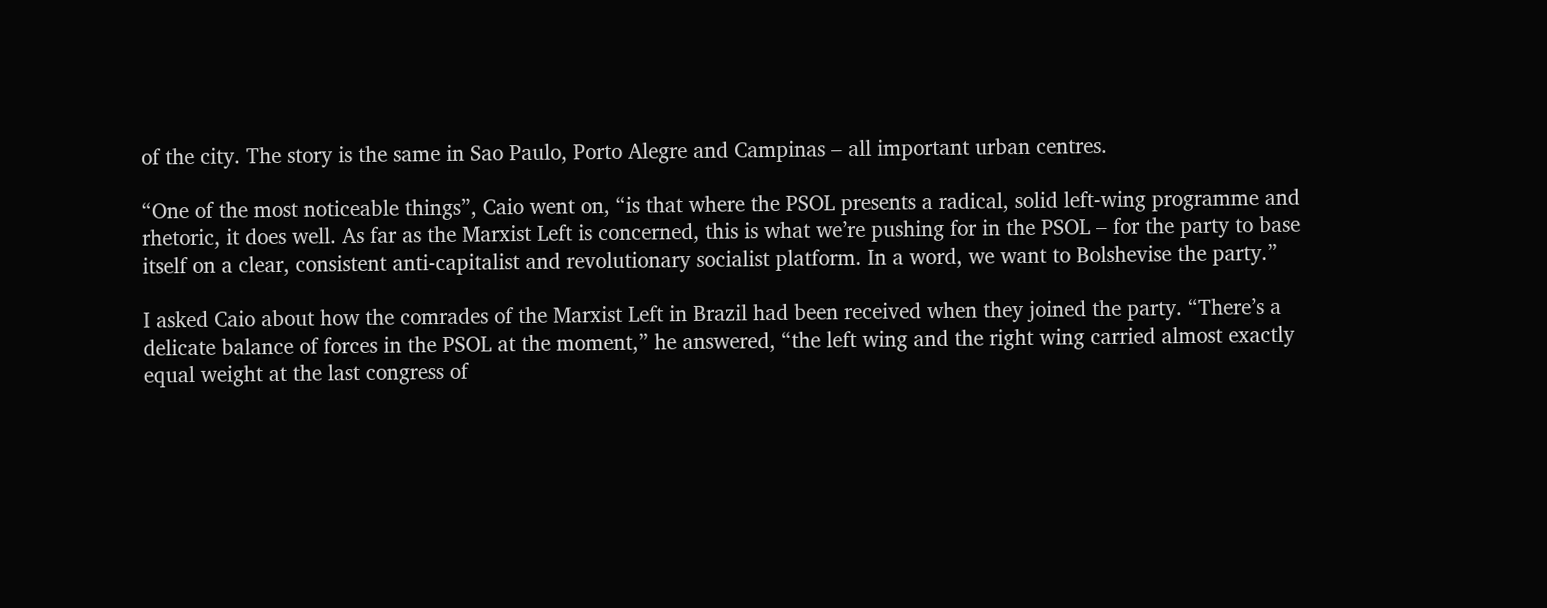of the city. The story is the same in Sao Paulo, Porto Alegre and Campinas – all important urban centres.

“One of the most noticeable things”, Caio went on, “is that where the PSOL presents a radical, solid left-wing programme and rhetoric, it does well. As far as the Marxist Left is concerned, this is what we’re pushing for in the PSOL – for the party to base itself on a clear, consistent anti-capitalist and revolutionary socialist platform. In a word, we want to Bolshevise the party.”

I asked Caio about how the comrades of the Marxist Left in Brazil had been received when they joined the party. “There’s a delicate balance of forces in the PSOL at the moment,” he answered, “the left wing and the right wing carried almost exactly equal weight at the last congress of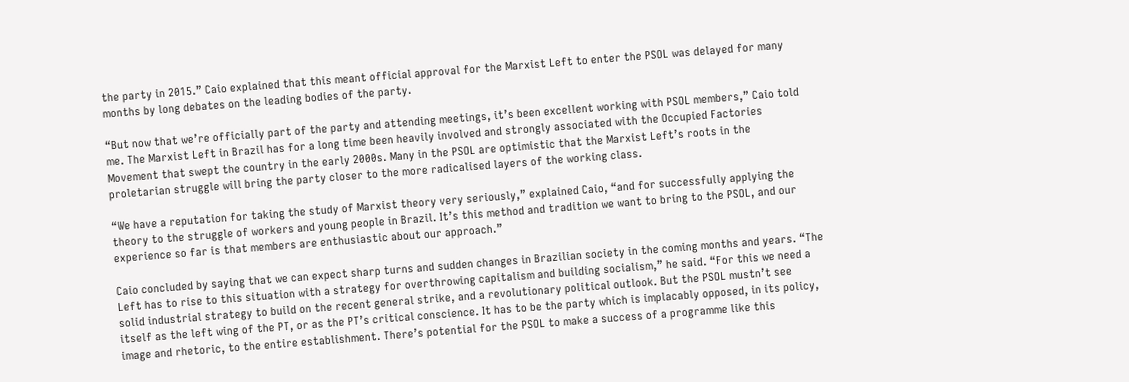the party in 2015.” Caio explained that this meant official approval for the Marxist Left to enter the PSOL was delayed for many months by long debates on the leading bodies of the party.

“But now that we’re officially part of the party and attending meetings, it’s been excellent working with PSOL members,” Caio told me. The Marxist Left in Brazil has for a long time been heavily involved and strongly associated with the Occupied Factories Movement that swept the country in the early 2000s. Many in the PSOL are optimistic that the Marxist Left’s roots in the proletarian struggle will bring the party closer to the more radicalised layers of the working class.

“We have a reputation for taking the study of Marxist theory very seriously,” explained Caio, “and for successfully applying the theory to the struggle of workers and young people in Brazil. It’s this method and tradition we want to bring to the PSOL, and our experience so far is that members are enthusiastic about our approach.”

Caio concluded by saying that we can expect sharp turns and sudden changes in Brazilian society in the coming months and years. “The Left has to rise to this situation with a strategy for overthrowing capitalism and building socialism,” he said. “For this we need a solid industrial strategy to build on the recent general strike, and a revolutionary political outlook. But the PSOL mustn’t see itself as the left wing of the PT, or as the PT’s critical conscience. It has to be the party which is implacably opposed, in its policy, image and rhetoric, to the entire establishment. There’s potential for the PSOL to make a success of a programme like this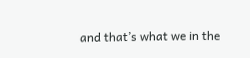and that’s what we in the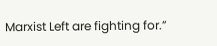Marxist Left are fighting for.”